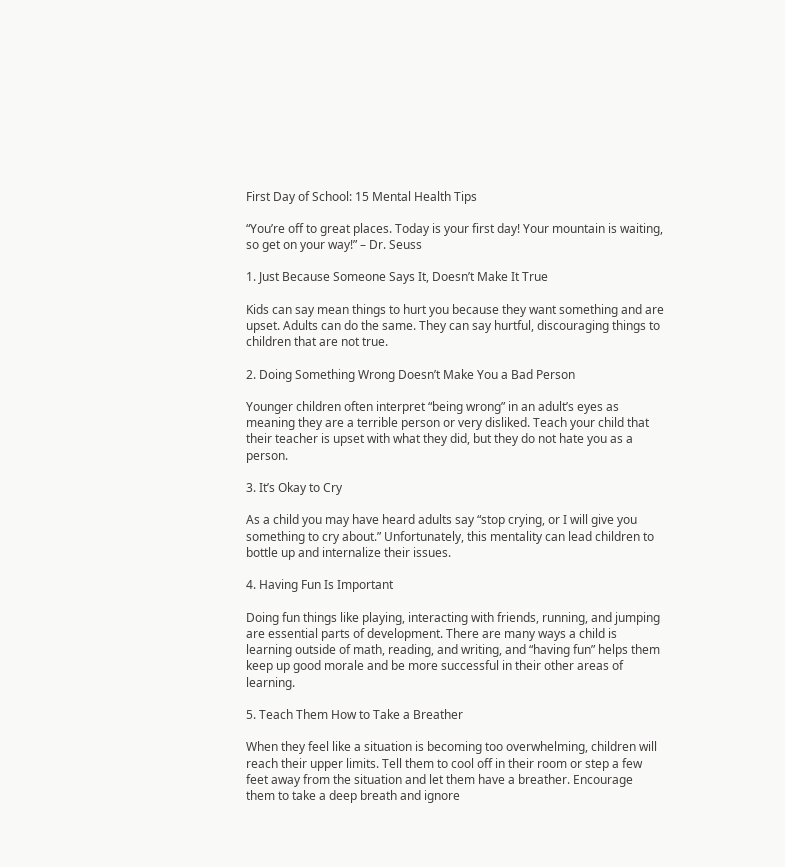First Day of School: 15 Mental Health Tips

“You’re off to great places. Today is your first day! Your mountain is waiting, so get on your way!” – Dr. Seuss

1. Just Because Someone Says It, Doesn’t Make It True

Kids can say mean things to hurt you because they want something and are upset. Adults can do the same. They can say hurtful, discouraging things to children that are not true.

2. Doing Something Wrong Doesn’t Make You a Bad Person

Younger children often interpret “being wrong” in an adult’s eyes as meaning they are a terrible person or very disliked. Teach your child that their teacher is upset with what they did, but they do not hate you as a person.

3. It’s Okay to Cry

As a child you may have heard adults say “stop crying, or I will give you something to cry about.” Unfortunately, this mentality can lead children to bottle up and internalize their issues.

4. Having Fun Is Important

Doing fun things like playing, interacting with friends, running, and jumping are essential parts of development. There are many ways a child is learning outside of math, reading, and writing, and “having fun” helps them keep up good morale and be more successful in their other areas of learning.

5. Teach Them How to Take a Breather

When they feel like a situation is becoming too overwhelming, children will reach their upper limits. Tell them to cool off in their room or step a few feet away from the situation and let them have a breather. Encourage them to take a deep breath and ignore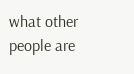what other people are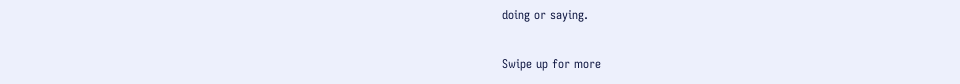doing or saying.

Swipe up for more